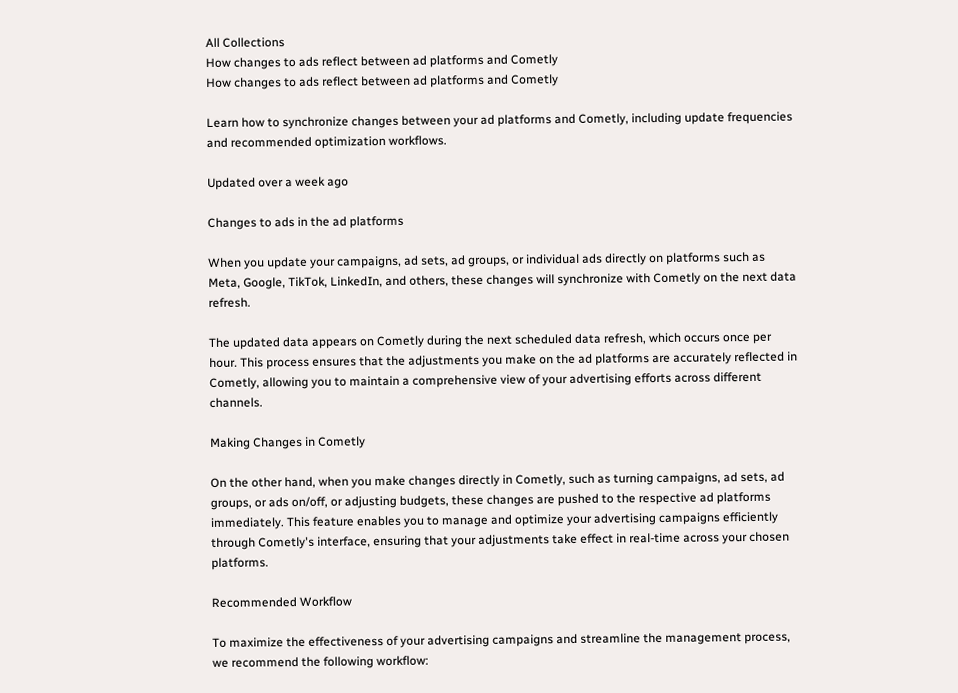All Collections
How changes to ads reflect between ad platforms and Cometly
How changes to ads reflect between ad platforms and Cometly

Learn how to synchronize changes between your ad platforms and Cometly, including update frequencies and recommended optimization workflows.

Updated over a week ago

Changes to ads in the ad platforms

When you update your campaigns, ad sets, ad groups, or individual ads directly on platforms such as Meta, Google, TikTok, LinkedIn, and others, these changes will synchronize with Cometly on the next data refresh.

The updated data appears on Cometly during the next scheduled data refresh, which occurs once per hour. This process ensures that the adjustments you make on the ad platforms are accurately reflected in Cometly, allowing you to maintain a comprehensive view of your advertising efforts across different channels.

Making Changes in Cometly

On the other hand, when you make changes directly in Cometly, such as turning campaigns, ad sets, ad groups, or ads on/off, or adjusting budgets, these changes are pushed to the respective ad platforms immediately. This feature enables you to manage and optimize your advertising campaigns efficiently through Cometly's interface, ensuring that your adjustments take effect in real-time across your chosen platforms.

Recommended Workflow

To maximize the effectiveness of your advertising campaigns and streamline the management process, we recommend the following workflow: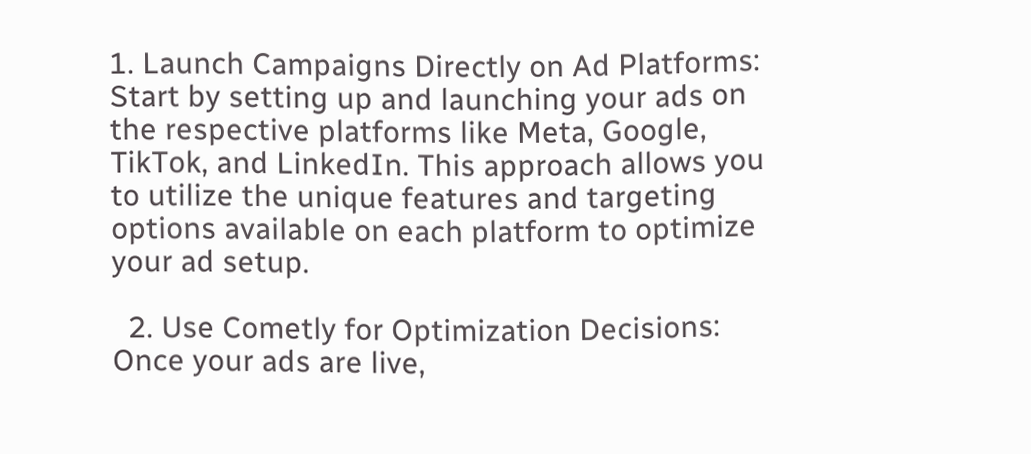1. Launch Campaigns Directly on Ad Platforms: Start by setting up and launching your ads on the respective platforms like Meta, Google, TikTok, and LinkedIn. This approach allows you to utilize the unique features and targeting options available on each platform to optimize your ad setup.

  2. Use Cometly for Optimization Decisions: Once your ads are live,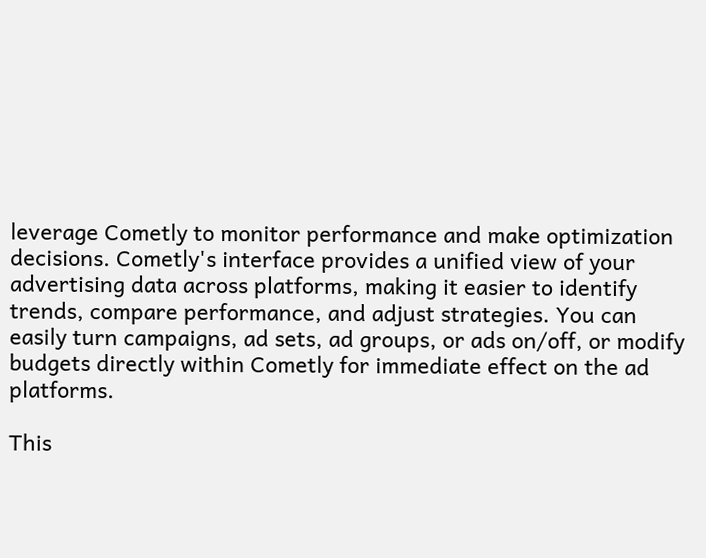leverage Cometly to monitor performance and make optimization decisions. Cometly's interface provides a unified view of your advertising data across platforms, making it easier to identify trends, compare performance, and adjust strategies. You can easily turn campaigns, ad sets, ad groups, or ads on/off, or modify budgets directly within Cometly for immediate effect on the ad platforms.

This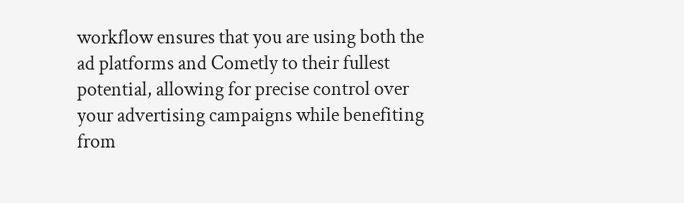workflow ensures that you are using both the ad platforms and Cometly to their fullest potential, allowing for precise control over your advertising campaigns while benefiting from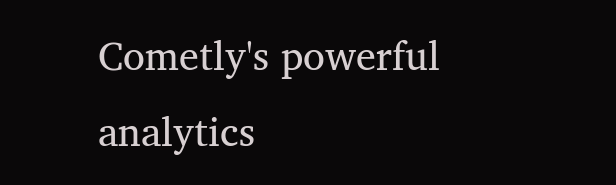Cometly's powerful analytics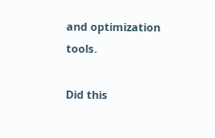and optimization tools.

Did this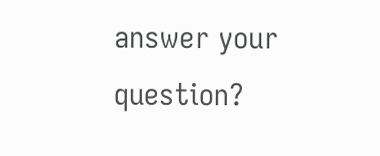answer your question?